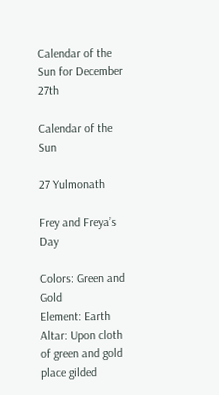Calendar of the Sun for December 27th

Calendar of the Sun

27 Yulmonath

Frey and Freya’s Day

Colors: Green and Gold
Element: Earth
Altar: Upon cloth of green and gold place gilded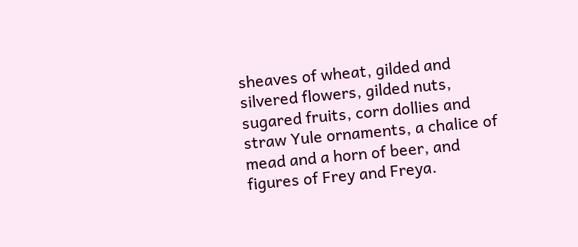sheaves of wheat, gilded and silvered flowers, gilded nuts, sugared fruits, corn dollies and straw Yule ornaments, a chalice of mead and a horn of beer, and figures of Frey and Freya.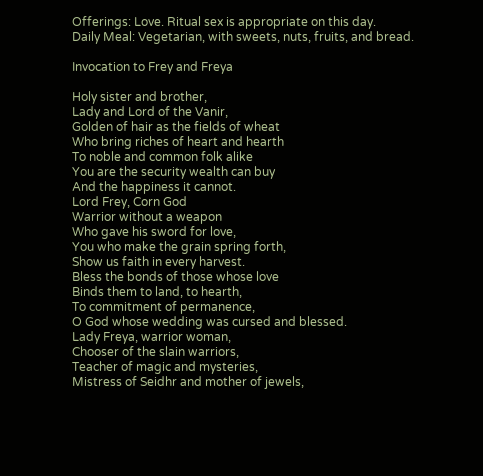Offerings: Love. Ritual sex is appropriate on this day.
Daily Meal: Vegetarian, with sweets, nuts, fruits, and bread.

Invocation to Frey and Freya

Holy sister and brother,
Lady and Lord of the Vanir,
Golden of hair as the fields of wheat
Who bring riches of heart and hearth
To noble and common folk alike
You are the security wealth can buy
And the happiness it cannot.
Lord Frey, Corn God
Warrior without a weapon
Who gave his sword for love,
You who make the grain spring forth,
Show us faith in every harvest.
Bless the bonds of those whose love
Binds them to land, to hearth,
To commitment of permanence,
O God whose wedding was cursed and blessed.
Lady Freya, warrior woman,
Chooser of the slain warriors,
Teacher of magic and mysteries,
Mistress of Seidhr and mother of jewels,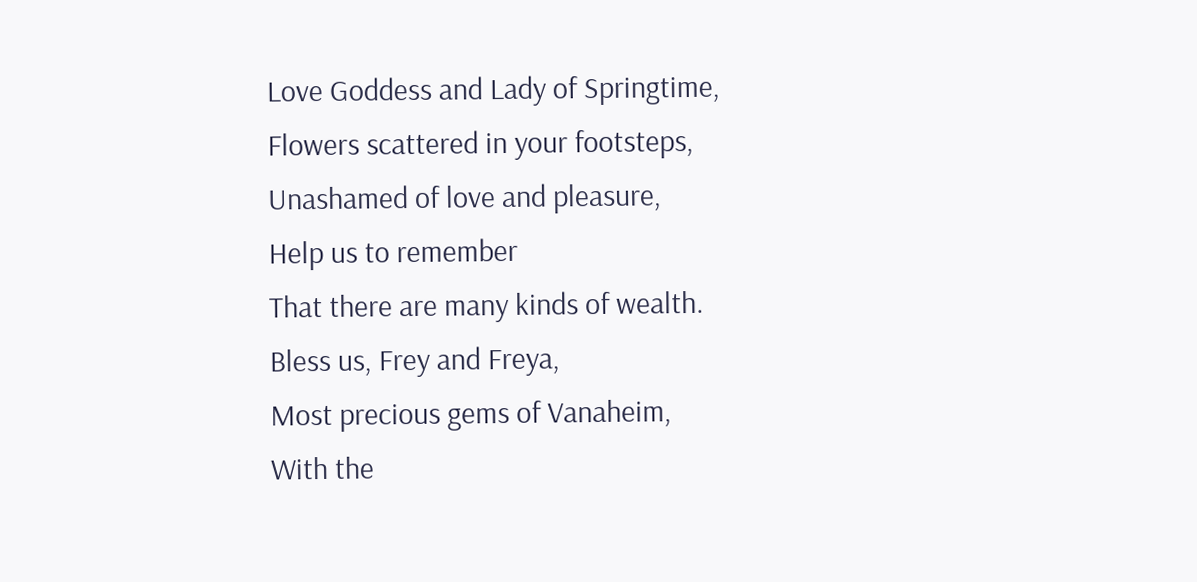Love Goddess and Lady of Springtime,
Flowers scattered in your footsteps,
Unashamed of love and pleasure,
Help us to remember
That there are many kinds of wealth.
Bless us, Frey and Freya,
Most precious gems of Vanaheim,
With the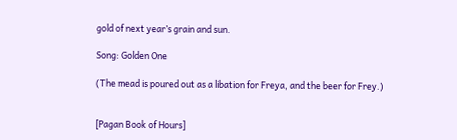gold of next year’s grain and sun.

Song: Golden One

(The mead is poured out as a libation for Freya, and the beer for Frey.)


[Pagan Book of Hours]